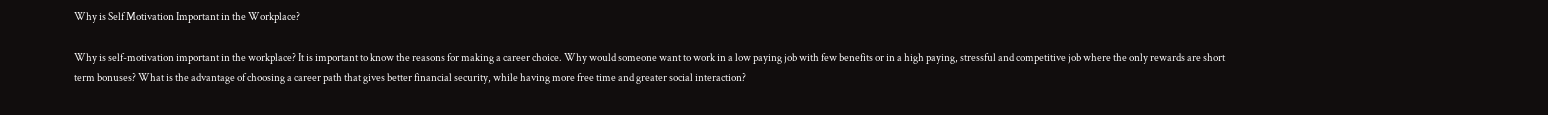Why is Self Motivation Important in the Workplace?

Why is self-motivation important in the workplace? It is important to know the reasons for making a career choice. Why would someone want to work in a low paying job with few benefits or in a high paying, stressful and competitive job where the only rewards are short term bonuses? What is the advantage of choosing a career path that gives better financial security, while having more free time and greater social interaction?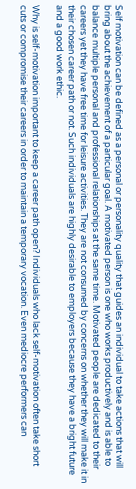Self motivation can be defined as a personal or personality quality that guides an individual to take actions that will bring about the achievement of a particular goal. A motivated person is one who works productively and is able to balance multiple personal and professional relationships at the same time. Motivated people are dedicated to their careers yet they have free time for leisure activities. They are not consumed by concerns on whether they will make it in their chosen career path or not. Such individuals are highly desirable to employers because they have a bright future and a good work ethic.

Why is self-motivation important to keep a career path open? Individuals who lack self-motivation often take short cuts or compromise their careers in order to maintain a temporary vocation. Even mediocre performers can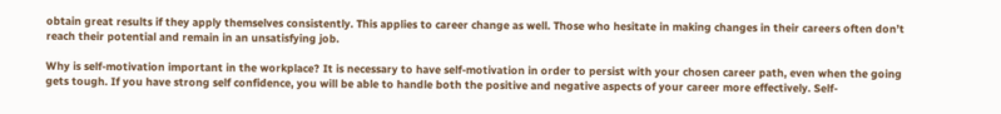obtain great results if they apply themselves consistently. This applies to career change as well. Those who hesitate in making changes in their careers often don’t reach their potential and remain in an unsatisfying job.

Why is self-motivation important in the workplace? It is necessary to have self-motivation in order to persist with your chosen career path, even when the going gets tough. If you have strong self confidence, you will be able to handle both the positive and negative aspects of your career more effectively. Self-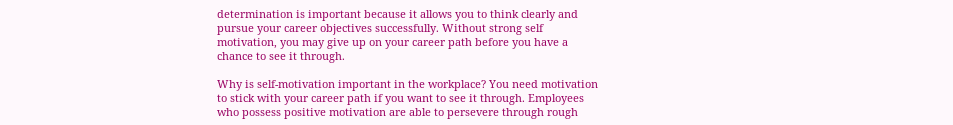determination is important because it allows you to think clearly and pursue your career objectives successfully. Without strong self motivation, you may give up on your career path before you have a chance to see it through.

Why is self-motivation important in the workplace? You need motivation to stick with your career path if you want to see it through. Employees who possess positive motivation are able to persevere through rough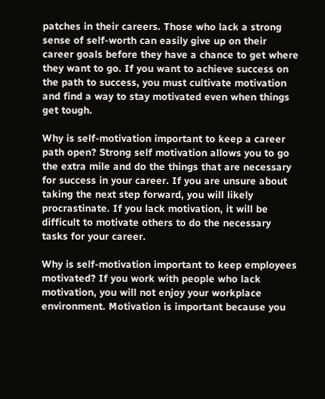patches in their careers. Those who lack a strong sense of self-worth can easily give up on their career goals before they have a chance to get where they want to go. If you want to achieve success on the path to success, you must cultivate motivation and find a way to stay motivated even when things get tough.

Why is self-motivation important to keep a career path open? Strong self motivation allows you to go the extra mile and do the things that are necessary for success in your career. If you are unsure about taking the next step forward, you will likely procrastinate. If you lack motivation, it will be difficult to motivate others to do the necessary tasks for your career.

Why is self-motivation important to keep employees motivated? If you work with people who lack motivation, you will not enjoy your workplace environment. Motivation is important because you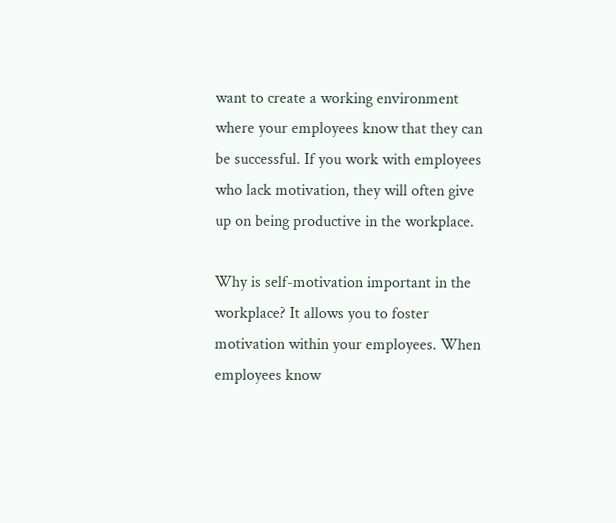want to create a working environment where your employees know that they can be successful. If you work with employees who lack motivation, they will often give up on being productive in the workplace.

Why is self-motivation important in the workplace? It allows you to foster motivation within your employees. When employees know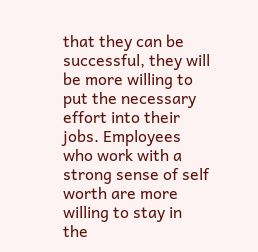that they can be successful, they will be more willing to put the necessary effort into their jobs. Employees who work with a strong sense of self worth are more willing to stay in the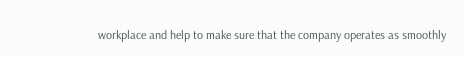workplace and help to make sure that the company operates as smoothly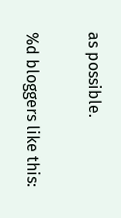as possible.

%d bloggers like this: